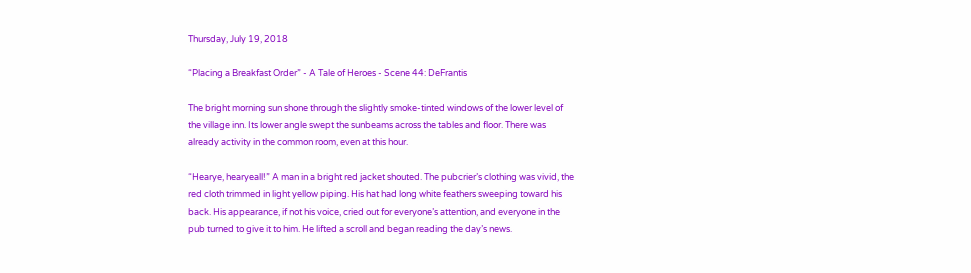Thursday, July 19, 2018

“Placing a Breakfast Order” - A Tale of Heroes - Scene 44: DeFrantis

The bright morning sun shone through the slightly smoke-tinted windows of the lower level of the village inn. Its lower angle swept the sunbeams across the tables and floor. There was already activity in the common room, even at this hour.

“Hearye, hearyeall!” A man in a bright red jacket shouted. The pubcrier’s clothing was vivid, the red cloth trimmed in light yellow piping. His hat had long white feathers sweeping toward his back. His appearance, if not his voice, cried out for everyone’s attention, and everyone in the pub turned to give it to him. He lifted a scroll and began reading the day’s news.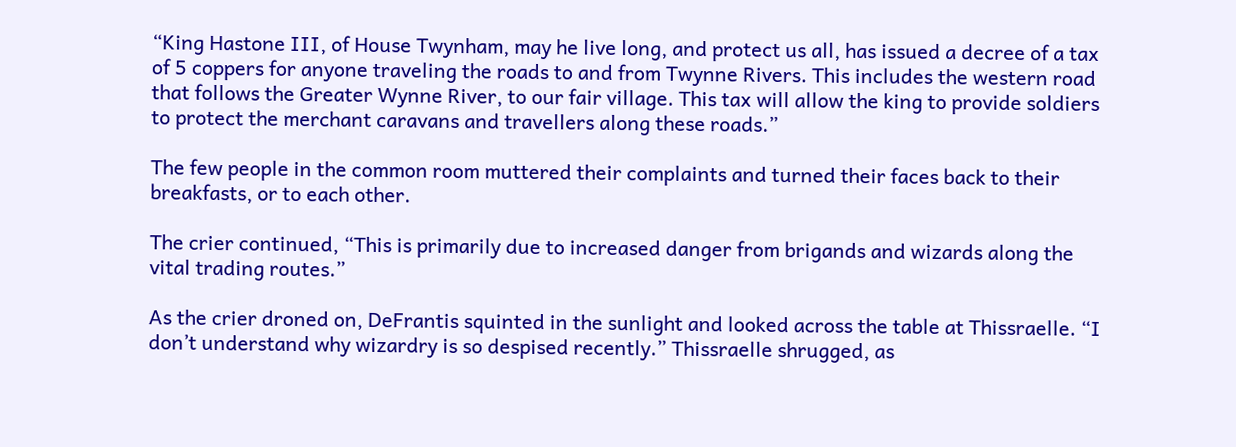“King Hastone III, of House Twynham, may he live long, and protect us all, has issued a decree of a tax of 5 coppers for anyone traveling the roads to and from Twynne Rivers. This includes the western road that follows the Greater Wynne River, to our fair village. This tax will allow the king to provide soldiers to protect the merchant caravans and travellers along these roads.”

The few people in the common room muttered their complaints and turned their faces back to their breakfasts, or to each other.

The crier continued, “This is primarily due to increased danger from brigands and wizards along the vital trading routes.”

As the crier droned on, DeFrantis squinted in the sunlight and looked across the table at Thissraelle. “I don’t understand why wizardry is so despised recently.” Thissraelle shrugged, as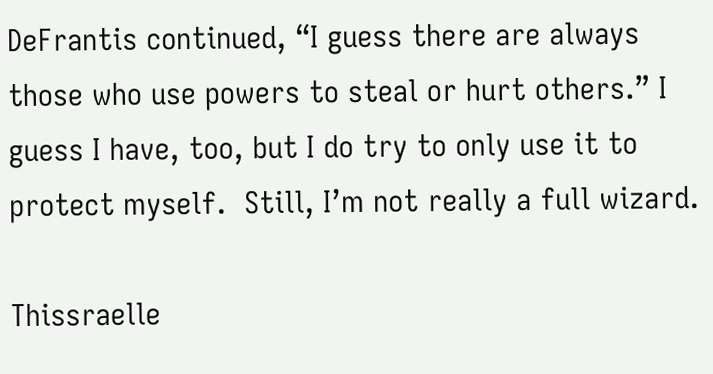DeFrantis continued, “I guess there are always those who use powers to steal or hurt others.” I guess I have, too, but I do try to only use it to protect myself.  Still, I’m not really a full wizard.

Thissraelle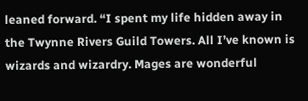leaned forward. “I spent my life hidden away in the Twynne Rivers Guild Towers. All I’ve known is wizards and wizardry. Mages are wonderful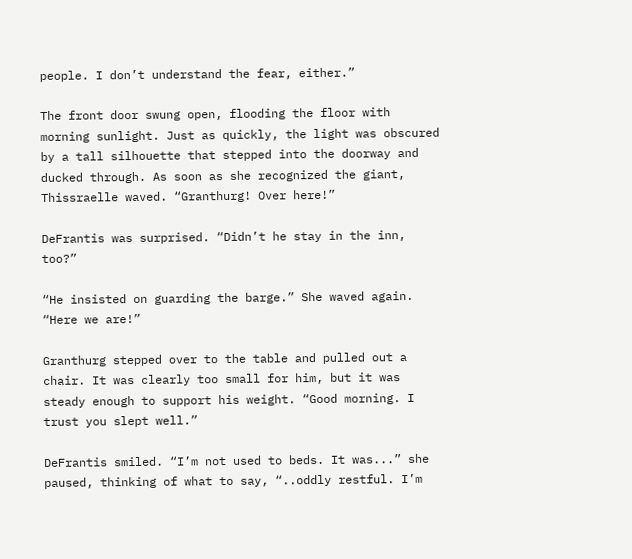people. I don’t understand the fear, either.”

The front door swung open, flooding the floor with morning sunlight. Just as quickly, the light was obscured by a tall silhouette that stepped into the doorway and ducked through. As soon as she recognized the giant, Thissraelle waved. “Granthurg! Over here!”

DeFrantis was surprised. “Didn’t he stay in the inn, too?”

“He insisted on guarding the barge.” She waved again. “Here we are!”

Granthurg stepped over to the table and pulled out a chair. It was clearly too small for him, but it was steady enough to support his weight. “Good morning. I trust you slept well.”

DeFrantis smiled. “I’m not used to beds. It was...” she paused, thinking of what to say, “..oddly restful. I’m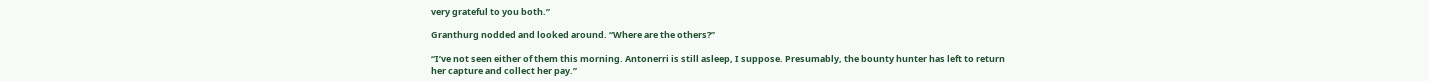very grateful to you both.”

Granthurg nodded and looked around. “Where are the others?”

“I’ve not seen either of them this morning. Antonerri is still asleep, I suppose. Presumably, the bounty hunter has left to return her capture and collect her pay.”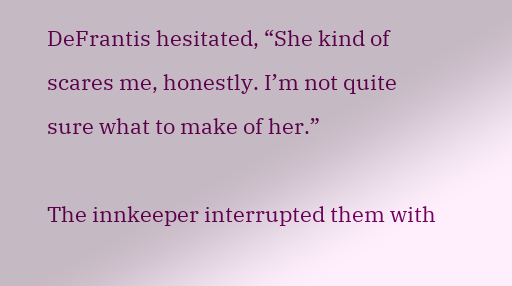DeFrantis hesitated, “She kind of scares me, honestly. I’m not quite sure what to make of her.”

The innkeeper interrupted them with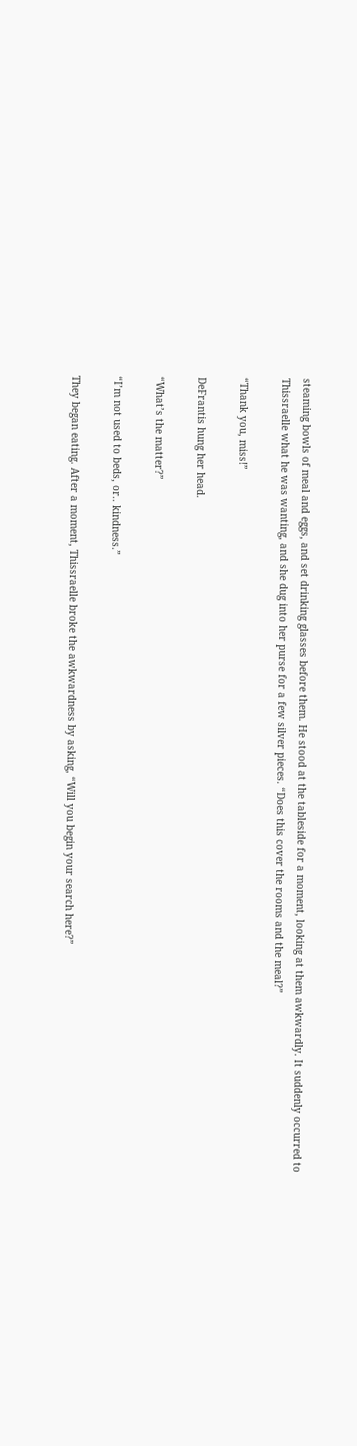steaming bowls of meal and eggs, and set drinking glasses before them. He stood at the tableside for a moment, looking at them awkwardly. It suddenly occurred to Thissraelle what he was wanting, and she dug into her purse for a few silver pieces. “Does this cover the rooms and the meal?”

“Thank you, miss!”

DeFrantis hung her head.

“What’s the matter?”

“I’m not used to beds, or.. kindness.”

They began eating. After a moment, Thissraelle broke the awkwardness by asking, “Will you begin your search here?”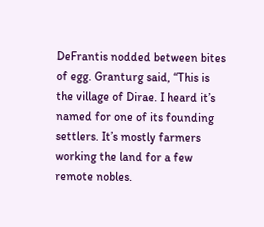DeFrantis nodded between bites of egg. Granturg said, “This is the village of Dirae. I heard it’s named for one of its founding settlers. It’s mostly farmers working the land for a few remote nobles.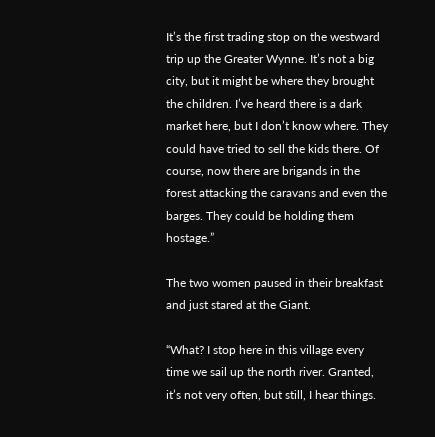It’s the first trading stop on the westward trip up the Greater Wynne. It’s not a big city, but it might be where they brought the children. I’ve heard there is a dark market here, but I don’t know where. They could have tried to sell the kids there. Of course, now there are brigands in the forest attacking the caravans and even the barges. They could be holding them hostage.”

The two women paused in their breakfast and just stared at the Giant.

“What? I stop here in this village every time we sail up the north river. Granted, it’s not very often, but still, I hear things.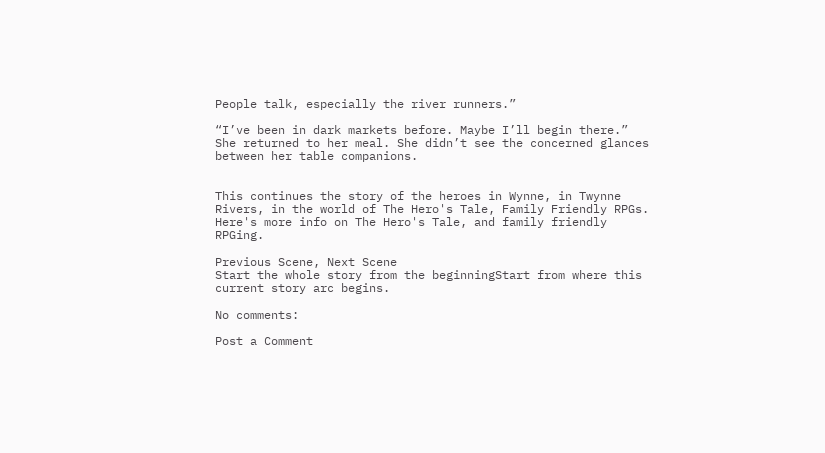People talk, especially the river runners.”

“I’ve been in dark markets before. Maybe I’ll begin there.” She returned to her meal. She didn’t see the concerned glances between her table companions.


This continues the story of the heroes in Wynne, in Twynne Rivers, in the world of The Hero's Tale, Family Friendly RPGs. Here's more info on The Hero's Tale, and family friendly RPGing.

Previous Scene, Next Scene
Start the whole story from the beginningStart from where this current story arc begins.

No comments:

Post a Comment